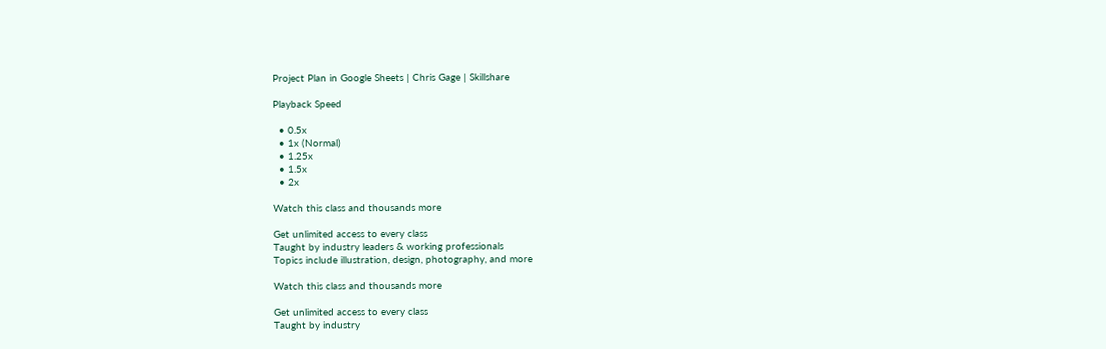Project Plan in Google Sheets | Chris Gage | Skillshare

Playback Speed

  • 0.5x
  • 1x (Normal)
  • 1.25x
  • 1.5x
  • 2x

Watch this class and thousands more

Get unlimited access to every class
Taught by industry leaders & working professionals
Topics include illustration, design, photography, and more

Watch this class and thousands more

Get unlimited access to every class
Taught by industry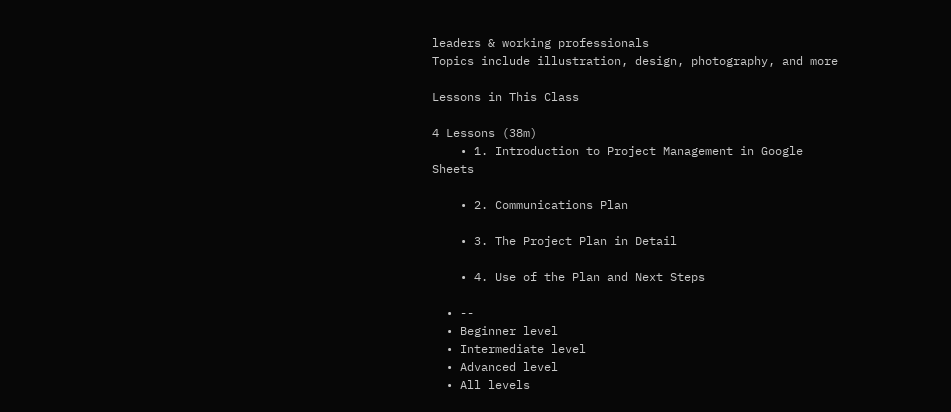leaders & working professionals
Topics include illustration, design, photography, and more

Lessons in This Class

4 Lessons (38m)
    • 1. Introduction to Project Management in Google Sheets

    • 2. Communications Plan

    • 3. The Project Plan in Detail

    • 4. Use of the Plan and Next Steps

  • --
  • Beginner level
  • Intermediate level
  • Advanced level
  • All levels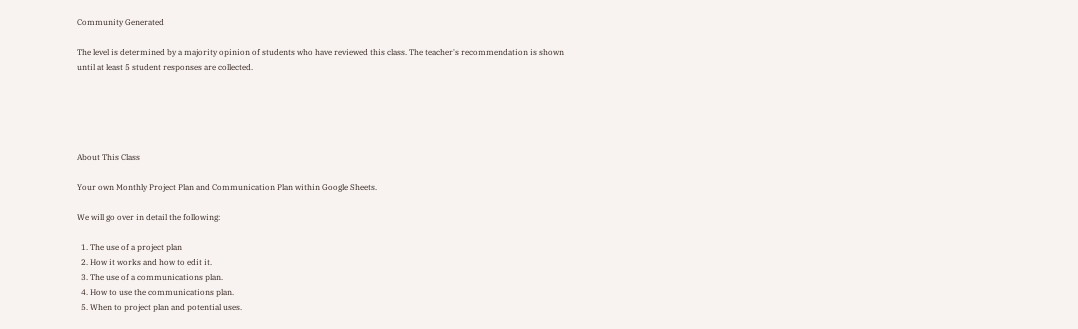Community Generated

The level is determined by a majority opinion of students who have reviewed this class. The teacher's recommendation is shown until at least 5 student responses are collected.





About This Class

Your own Monthly Project Plan and Communication Plan within Google Sheets.

We will go over in detail the following:

  1. The use of a project plan
  2. How it works and how to edit it.
  3. The use of a communications plan.
  4. How to use the communications plan.
  5. When to project plan and potential uses.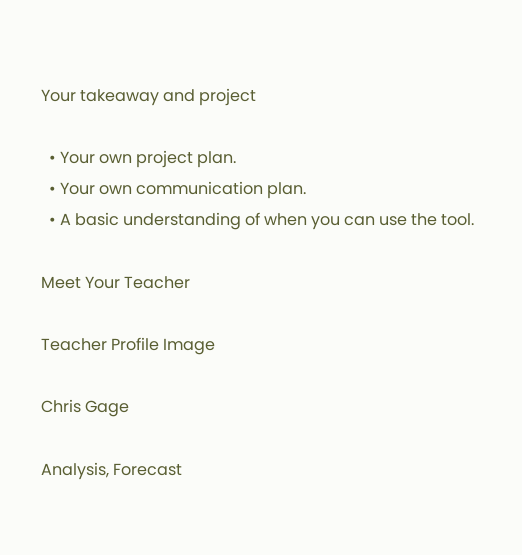Your takeaway and project

  • Your own project plan.
  • Your own communication plan.
  • A basic understanding of when you can use the tool.

Meet Your Teacher

Teacher Profile Image

Chris Gage

Analysis, Forecast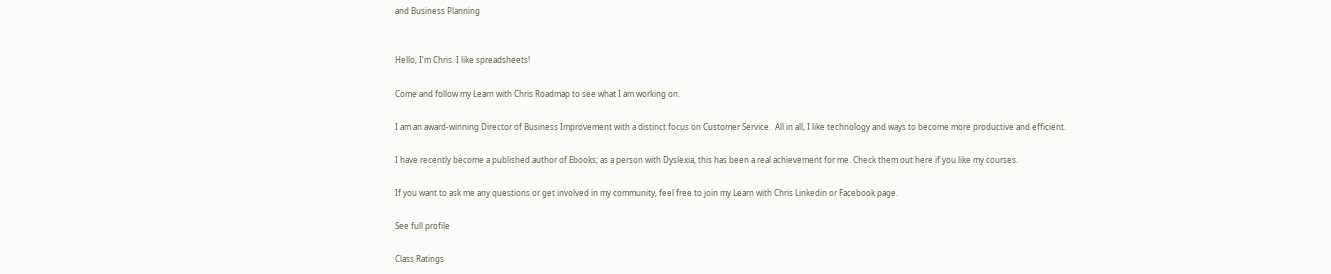and Business Planning


Hello, I'm Chris. I like spreadsheets!

Come and follow my Learn with Chris Roadmap to see what I am working on.

I am an award-winning Director of Business Improvement with a distinct focus on Customer Service.  All in all, I like technology and ways to become more productive and efficient.

I have recently become a published author of Ebooks; as a person with Dyslexia, this has been a real achievement for me. Check them out here if you like my courses.

If you want to ask me any questions or get involved in my community, feel free to join my Learn with Chris Linkedin or Facebook page.

See full profile

Class Ratings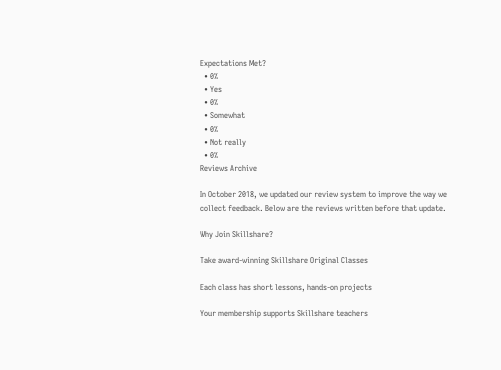Expectations Met?
  • 0%
  • Yes
  • 0%
  • Somewhat
  • 0%
  • Not really
  • 0%
Reviews Archive

In October 2018, we updated our review system to improve the way we collect feedback. Below are the reviews written before that update.

Why Join Skillshare?

Take award-winning Skillshare Original Classes

Each class has short lessons, hands-on projects

Your membership supports Skillshare teachers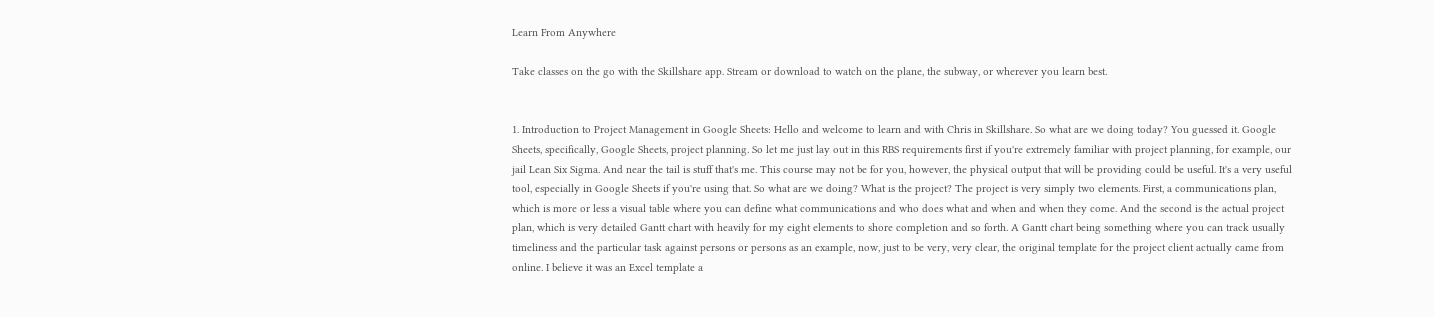Learn From Anywhere

Take classes on the go with the Skillshare app. Stream or download to watch on the plane, the subway, or wherever you learn best.


1. Introduction to Project Management in Google Sheets: Hello and welcome to learn and with Chris in Skillshare. So what are we doing today? You guessed it. Google Sheets, specifically, Google Sheets, project planning. So let me just lay out in this RBS requirements first if you're extremely familiar with project planning, for example, our jail Lean Six Sigma. And near the tail is stuff that's me. This course may not be for you, however, the physical output that will be providing could be useful. It's a very useful tool, especially in Google Sheets if you're using that. So what are we doing? What is the project? The project is very simply two elements. First, a communications plan, which is more or less a visual table where you can define what communications and who does what and when and when they come. And the second is the actual project plan, which is very detailed Gantt chart with heavily for my eight elements to shore completion and so forth. A Gantt chart being something where you can track usually timeliness and the particular task against persons or persons as an example, now, just to be very, very clear, the original template for the project client actually came from online. I believe it was an Excel template a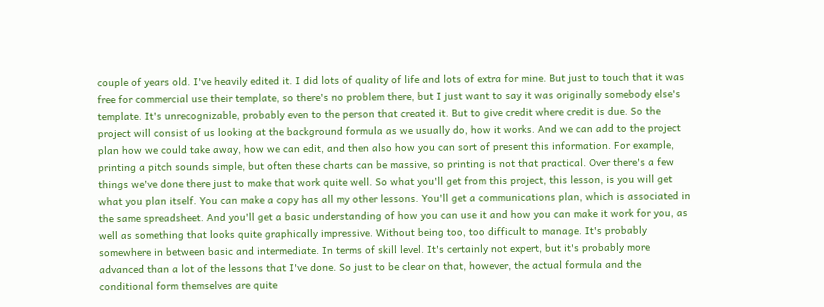couple of years old. I've heavily edited it. I did lots of quality of life and lots of extra for mine. But just to touch that it was free for commercial use their template, so there's no problem there, but I just want to say it was originally somebody else's template. It's unrecognizable, probably even to the person that created it. But to give credit where credit is due. So the project will consist of us looking at the background formula as we usually do, how it works. And we can add to the project plan how we could take away, how we can edit, and then also how you can sort of present this information. For example, printing a pitch sounds simple, but often these charts can be massive, so printing is not that practical. Over there's a few things we've done there just to make that work quite well. So what you'll get from this project, this lesson, is you will get what you plan itself. You can make a copy has all my other lessons. You'll get a communications plan, which is associated in the same spreadsheet. And you'll get a basic understanding of how you can use it and how you can make it work for you, as well as something that looks quite graphically impressive. Without being too, too difficult to manage. It's probably somewhere in between basic and intermediate. In terms of skill level. It's certainly not expert, but it's probably more advanced than a lot of the lessons that I've done. So just to be clear on that, however, the actual formula and the conditional form themselves are quite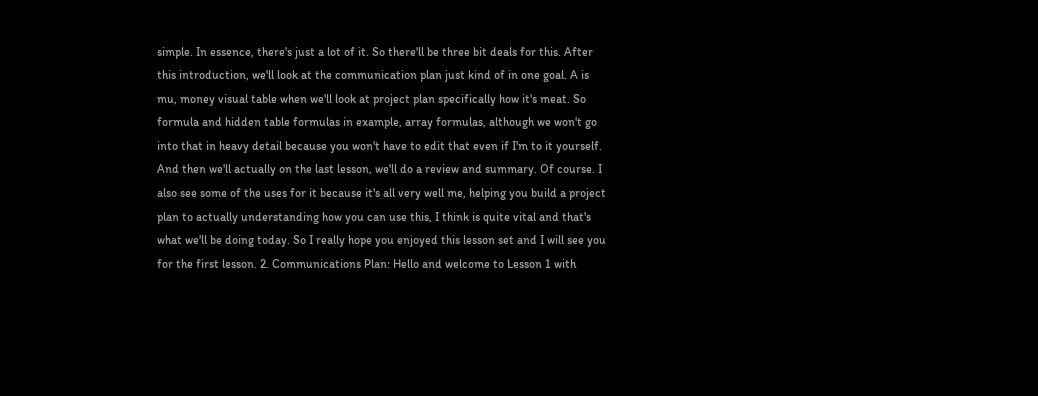simple. In essence, there's just a lot of it. So there'll be three bit deals for this. After this introduction, we'll look at the communication plan just kind of in one goal. A is mu, money visual table when we'll look at project plan specifically how it's meat. So formula and hidden table formulas in example, array formulas, although we won't go into that in heavy detail because you won't have to edit that even if I'm to it yourself. And then we'll actually on the last lesson, we'll do a review and summary. Of course. I also see some of the uses for it because it's all very well me, helping you build a project plan to actually understanding how you can use this, I think is quite vital and that's what we'll be doing today. So I really hope you enjoyed this lesson set and I will see you for the first lesson. 2. Communications Plan: Hello and welcome to Lesson 1 with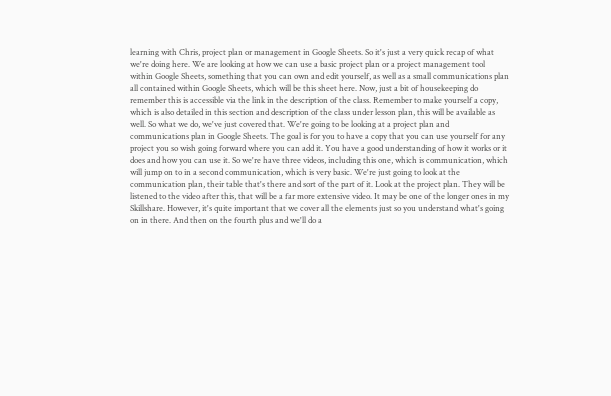learning with Chris, project plan or management in Google Sheets. So it's just a very quick recap of what we're doing here. We are looking at how we can use a basic project plan or a project management tool within Google Sheets, something that you can own and edit yourself, as well as a small communications plan all contained within Google Sheets, which will be this sheet here. Now, just a bit of housekeeping do remember this is accessible via the link in the description of the class. Remember to make yourself a copy, which is also detailed in this section and description of the class under lesson plan, this will be available as well. So what we do, we've just covered that. We're going to be looking at a project plan and communications plan in Google Sheets. The goal is for you to have a copy that you can use yourself for any project you so wish going forward where you can add it. You have a good understanding of how it works or it does and how you can use it. So we're have three videos, including this one, which is communication, which will jump on to in a second communication, which is very basic. We're just going to look at the communication plan, their table that's there and sort of the part of it. Look at the project plan. They will be listened to the video after this, that will be a far more extensive video. It may be one of the longer ones in my Skillshare. However, it's quite important that we cover all the elements just so you understand what's going on in there. And then on the fourth plus and we'll do a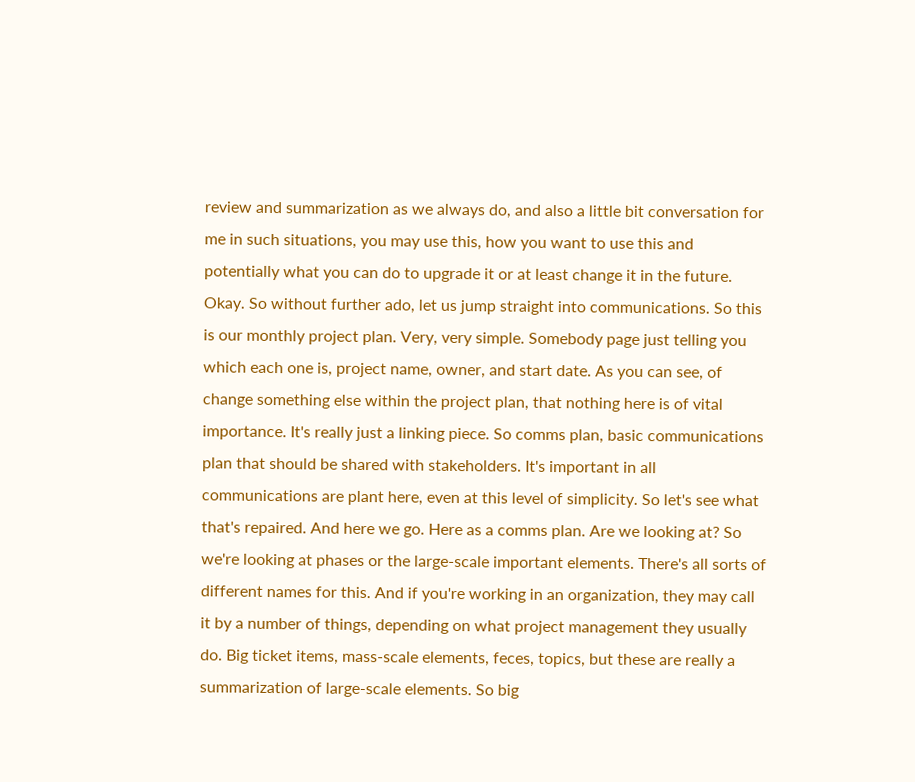review and summarization as we always do, and also a little bit conversation for me in such situations, you may use this, how you want to use this and potentially what you can do to upgrade it or at least change it in the future. Okay. So without further ado, let us jump straight into communications. So this is our monthly project plan. Very, very simple. Somebody page just telling you which each one is, project name, owner, and start date. As you can see, of change something else within the project plan, that nothing here is of vital importance. It's really just a linking piece. So comms plan, basic communications plan that should be shared with stakeholders. It's important in all communications are plant here, even at this level of simplicity. So let's see what that's repaired. And here we go. Here as a comms plan. Are we looking at? So we're looking at phases or the large-scale important elements. There's all sorts of different names for this. And if you're working in an organization, they may call it by a number of things, depending on what project management they usually do. Big ticket items, mass-scale elements, feces, topics, but these are really a summarization of large-scale elements. So big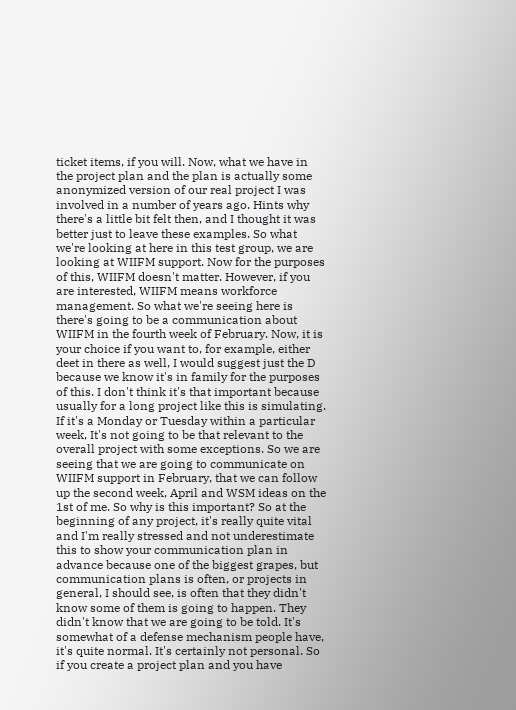ticket items, if you will. Now, what we have in the project plan and the plan is actually some anonymized version of our real project I was involved in a number of years ago. Hints why there's a little bit felt then, and I thought it was better just to leave these examples. So what we're looking at here in this test group, we are looking at WIIFM support. Now for the purposes of this, WIIFM doesn't matter. However, if you are interested, WIIFM means workforce management. So what we're seeing here is there's going to be a communication about WIIFM in the fourth week of February. Now, it is your choice if you want to, for example, either deet in there as well, I would suggest just the D because we know it's in family for the purposes of this. I don't think it's that important because usually for a long project like this is simulating. If it's a Monday or Tuesday within a particular week, It's not going to be that relevant to the overall project with some exceptions. So we are seeing that we are going to communicate on WIIFM support in February, that we can follow up the second week, April and WSM ideas on the 1st of me. So why is this important? So at the beginning of any project, it's really quite vital and I'm really stressed and not underestimate this to show your communication plan in advance because one of the biggest grapes, but communication plans is often, or projects in general, I should see, is often that they didn't know some of them is going to happen. They didn't know that we are going to be told. It's somewhat of a defense mechanism people have, it's quite normal. It's certainly not personal. So if you create a project plan and you have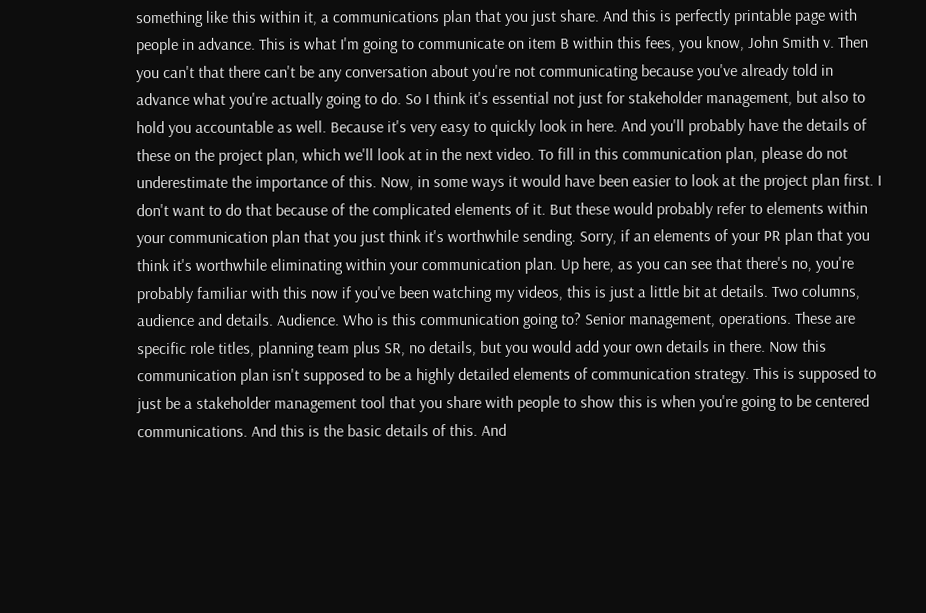something like this within it, a communications plan that you just share. And this is perfectly printable page with people in advance. This is what I'm going to communicate on item B within this fees, you know, John Smith v. Then you can't that there can't be any conversation about you're not communicating because you've already told in advance what you're actually going to do. So I think it's essential not just for stakeholder management, but also to hold you accountable as well. Because it's very easy to quickly look in here. And you'll probably have the details of these on the project plan, which we'll look at in the next video. To fill in this communication plan, please do not underestimate the importance of this. Now, in some ways it would have been easier to look at the project plan first. I don't want to do that because of the complicated elements of it. But these would probably refer to elements within your communication plan that you just think it's worthwhile sending. Sorry, if an elements of your PR plan that you think it's worthwhile eliminating within your communication plan. Up here, as you can see that there's no, you're probably familiar with this now if you've been watching my videos, this is just a little bit at details. Two columns, audience and details. Audience. Who is this communication going to? Senior management, operations. These are specific role titles, planning team plus SR, no details, but you would add your own details in there. Now this communication plan isn't supposed to be a highly detailed elements of communication strategy. This is supposed to just be a stakeholder management tool that you share with people to show this is when you're going to be centered communications. And this is the basic details of this. And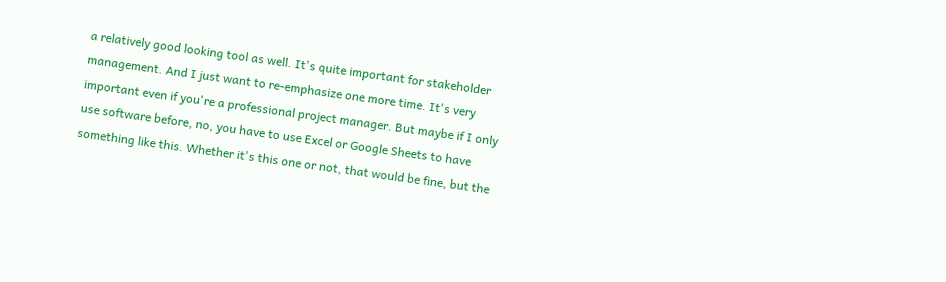a relatively good looking tool as well. It's quite important for stakeholder management. And I just want to re-emphasize one more time. It's very important even if you're a professional project manager. But maybe if I only use software before, no, you have to use Excel or Google Sheets to have something like this. Whether it's this one or not, that would be fine, but the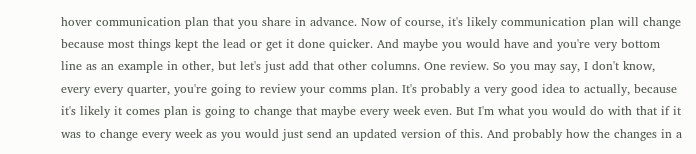hover communication plan that you share in advance. Now of course, it's likely communication plan will change because most things kept the lead or get it done quicker. And maybe you would have and you're very bottom line as an example in other, but let's just add that other columns. One review. So you may say, I don't know, every every quarter, you're going to review your comms plan. It's probably a very good idea to actually, because it's likely it comes plan is going to change that maybe every week even. But I'm what you would do with that if it was to change every week as you would just send an updated version of this. And probably how the changes in a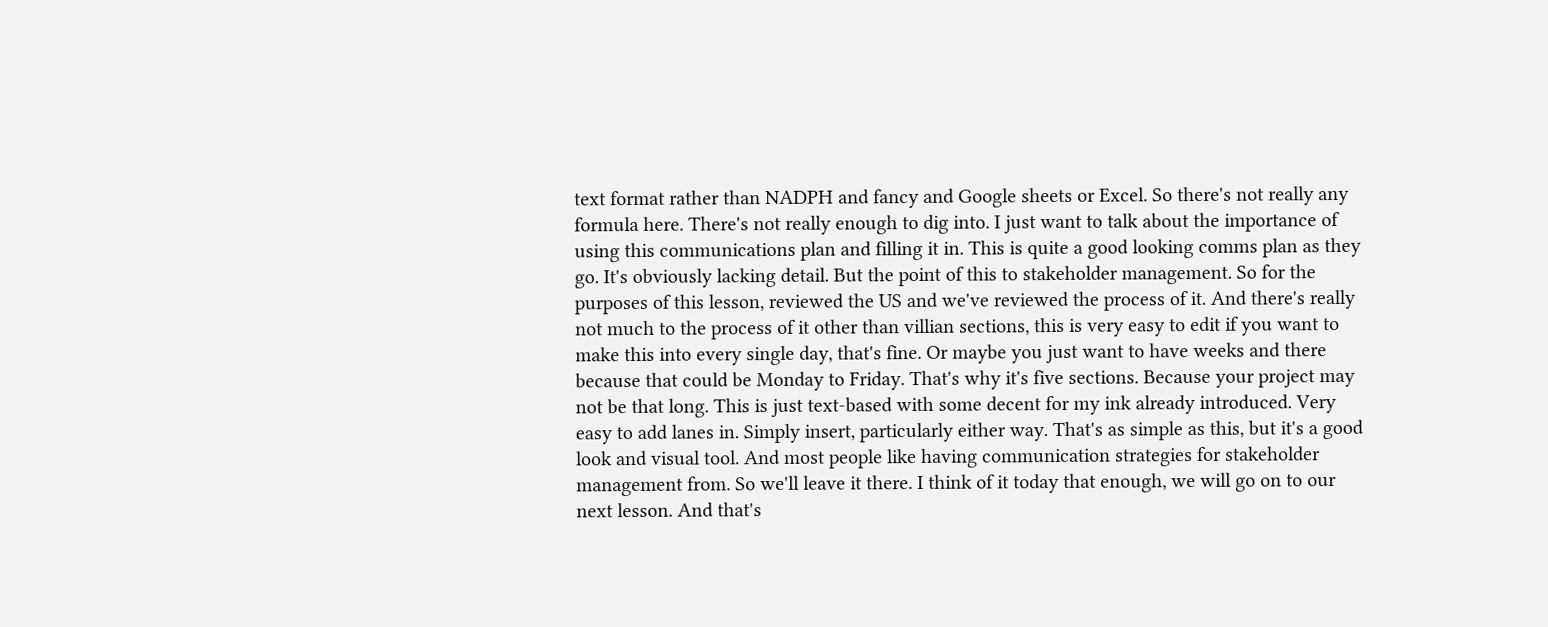text format rather than NADPH and fancy and Google sheets or Excel. So there's not really any formula here. There's not really enough to dig into. I just want to talk about the importance of using this communications plan and filling it in. This is quite a good looking comms plan as they go. It's obviously lacking detail. But the point of this to stakeholder management. So for the purposes of this lesson, reviewed the US and we've reviewed the process of it. And there's really not much to the process of it other than villian sections, this is very easy to edit if you want to make this into every single day, that's fine. Or maybe you just want to have weeks and there because that could be Monday to Friday. That's why it's five sections. Because your project may not be that long. This is just text-based with some decent for my ink already introduced. Very easy to add lanes in. Simply insert, particularly either way. That's as simple as this, but it's a good look and visual tool. And most people like having communication strategies for stakeholder management from. So we'll leave it there. I think of it today that enough, we will go on to our next lesson. And that's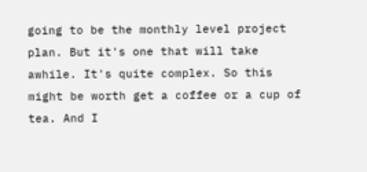going to be the monthly level project plan. But it's one that will take awhile. It's quite complex. So this might be worth get a coffee or a cup of tea. And I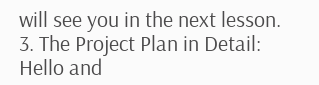will see you in the next lesson. 3. The Project Plan in Detail: Hello and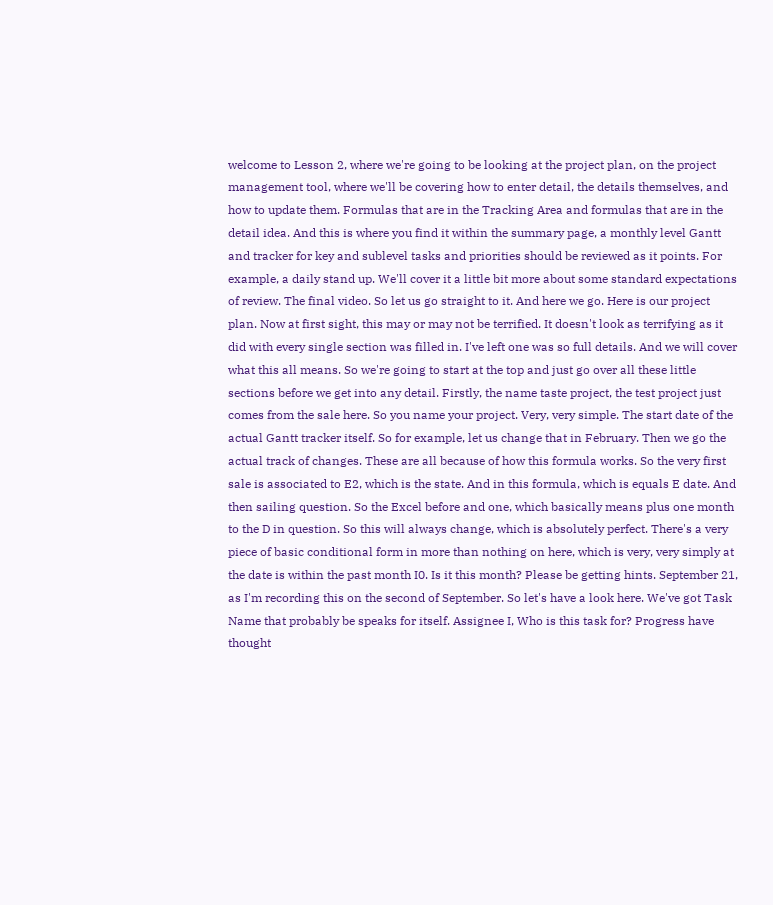welcome to Lesson 2, where we're going to be looking at the project plan, on the project management tool, where we'll be covering how to enter detail, the details themselves, and how to update them. Formulas that are in the Tracking Area and formulas that are in the detail idea. And this is where you find it within the summary page, a monthly level Gantt and tracker for key and sublevel tasks and priorities should be reviewed as it points. For example, a daily stand up. We'll cover it a little bit more about some standard expectations of review. The final video. So let us go straight to it. And here we go. Here is our project plan. Now at first sight, this may or may not be terrified. It doesn't look as terrifying as it did with every single section was filled in. I've left one was so full details. And we will cover what this all means. So we're going to start at the top and just go over all these little sections before we get into any detail. Firstly, the name taste project, the test project just comes from the sale here. So you name your project. Very, very simple. The start date of the actual Gantt tracker itself. So for example, let us change that in February. Then we go the actual track of changes. These are all because of how this formula works. So the very first sale is associated to E2, which is the state. And in this formula, which is equals E date. And then sailing question. So the Excel before and one, which basically means plus one month to the D in question. So this will always change, which is absolutely perfect. There's a very piece of basic conditional form in more than nothing on here, which is very, very simply at the date is within the past month I0. Is it this month? Please be getting hints. September 21, as I'm recording this on the second of September. So let's have a look here. We've got Task Name that probably be speaks for itself. Assignee I, Who is this task for? Progress have thought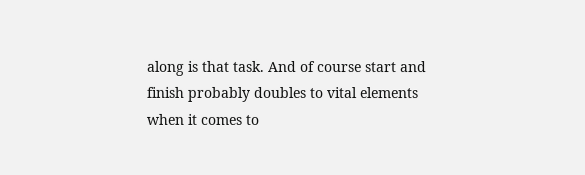along is that task. And of course start and finish probably doubles to vital elements when it comes to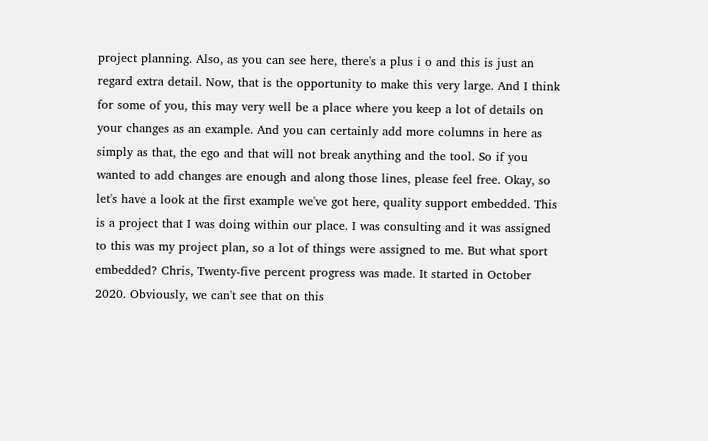project planning. Also, as you can see here, there's a plus i o and this is just an regard extra detail. Now, that is the opportunity to make this very large. And I think for some of you, this may very well be a place where you keep a lot of details on your changes as an example. And you can certainly add more columns in here as simply as that, the ego and that will not break anything and the tool. So if you wanted to add changes are enough and along those lines, please feel free. Okay, so let's have a look at the first example we've got here, quality support embedded. This is a project that I was doing within our place. I was consulting and it was assigned to this was my project plan, so a lot of things were assigned to me. But what sport embedded? Chris, Twenty-five percent progress was made. It started in October 2020. Obviously, we can't see that on this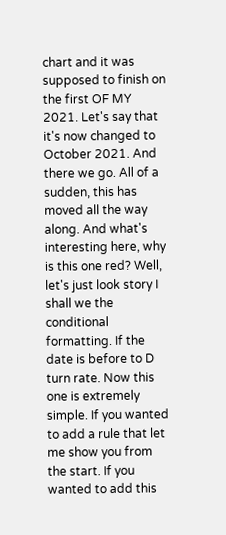chart and it was supposed to finish on the first OF MY 2021. Let's say that it's now changed to October 2021. And there we go. All of a sudden, this has moved all the way along. And what's interesting here, why is this one red? Well, let's just look story I shall we the conditional formatting. If the date is before to D turn rate. Now this one is extremely simple. If you wanted to add a rule that let me show you from the start. If you wanted to add this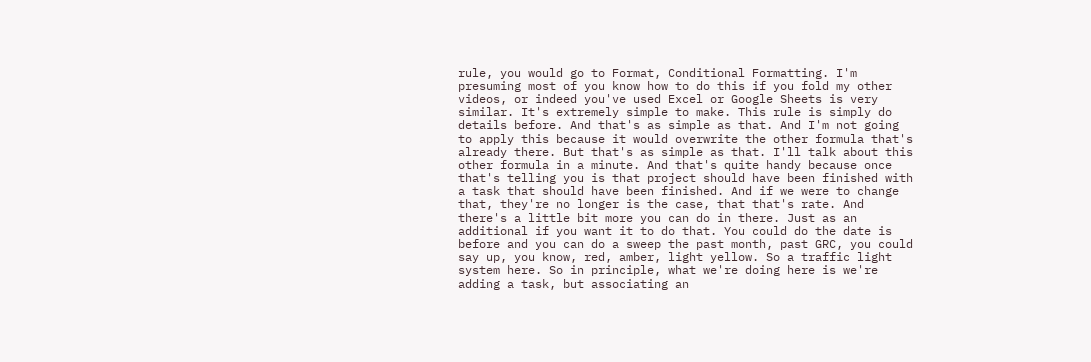rule, you would go to Format, Conditional Formatting. I'm presuming most of you know how to do this if you fold my other videos, or indeed you've used Excel or Google Sheets is very similar. It's extremely simple to make. This rule is simply do details before. And that's as simple as that. And I'm not going to apply this because it would overwrite the other formula that's already there. But that's as simple as that. I'll talk about this other formula in a minute. And that's quite handy because once that's telling you is that project should have been finished with a task that should have been finished. And if we were to change that, they're no longer is the case, that that's rate. And there's a little bit more you can do in there. Just as an additional if you want it to do that. You could do the date is before and you can do a sweep the past month, past GRC, you could say up, you know, red, amber, light yellow. So a traffic light system here. So in principle, what we're doing here is we're adding a task, but associating an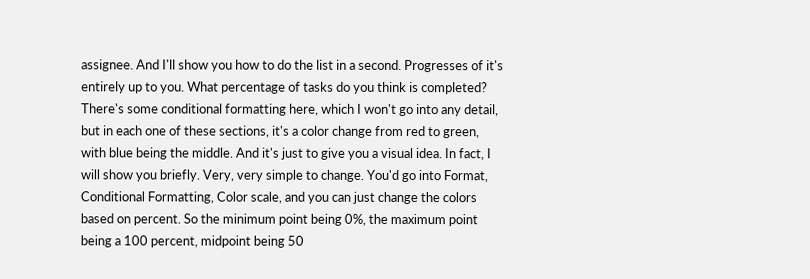assignee. And I'll show you how to do the list in a second. Progresses of it's entirely up to you. What percentage of tasks do you think is completed? There's some conditional formatting here, which I won't go into any detail, but in each one of these sections, it's a color change from red to green, with blue being the middle. And it's just to give you a visual idea. In fact, I will show you briefly. Very, very simple to change. You'd go into Format, Conditional Formatting, Color scale, and you can just change the colors based on percent. So the minimum point being 0%, the maximum point being a 100 percent, midpoint being 50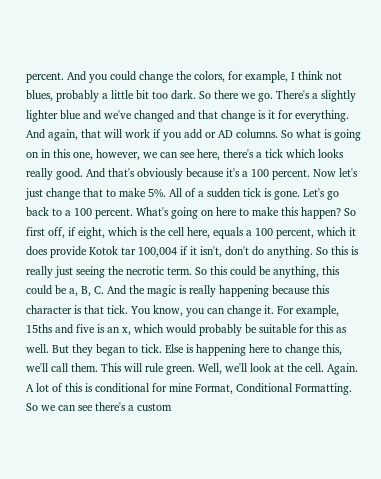percent. And you could change the colors, for example, I think not blues, probably a little bit too dark. So there we go. There's a slightly lighter blue and we've changed and that change is it for everything. And again, that will work if you add or AD columns. So what is going on in this one, however, we can see here, there's a tick which looks really good. And that's obviously because it's a 100 percent. Now let's just change that to make 5%. All of a sudden tick is gone. Let's go back to a 100 percent. What's going on here to make this happen? So first off, if eight, which is the cell here, equals a 100 percent, which it does provide Kotok tar 100,004 if it isn't, don't do anything. So this is really just seeing the necrotic term. So this could be anything, this could be a, B, C. And the magic is really happening because this character is that tick. You know, you can change it. For example, 15ths and five is an x, which would probably be suitable for this as well. But they began to tick. Else is happening here to change this, we'll call them. This will rule green. Well, we'll look at the cell. Again. A lot of this is conditional for mine Format, Conditional Formatting. So we can see there's a custom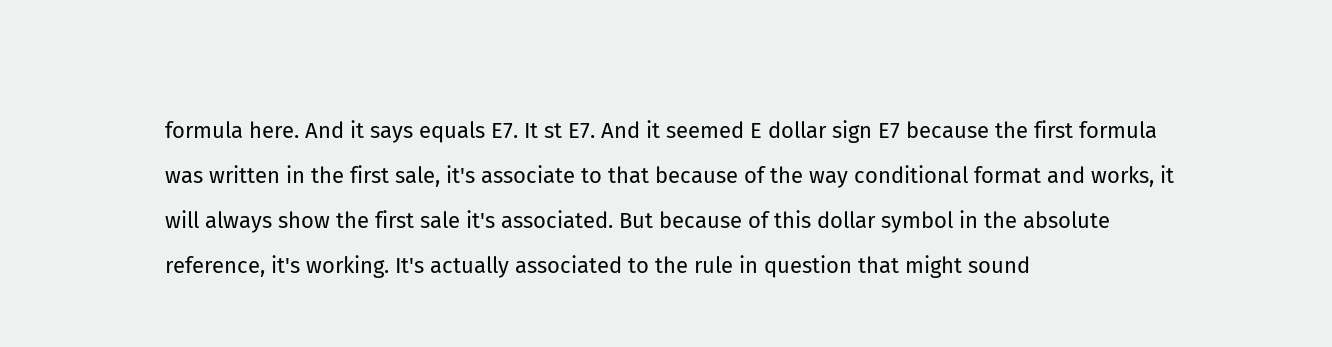formula here. And it says equals E7. It st E7. And it seemed E dollar sign E7 because the first formula was written in the first sale, it's associate to that because of the way conditional format and works, it will always show the first sale it's associated. But because of this dollar symbol in the absolute reference, it's working. It's actually associated to the rule in question that might sound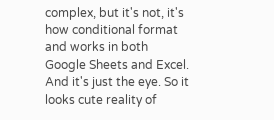complex, but it's not, it's how conditional format and works in both Google Sheets and Excel. And it's just the eye. So it looks cute reality of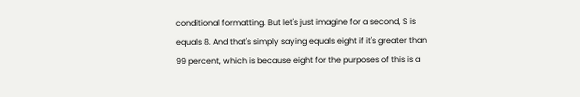conditional formatting. But let's just imagine for a second, S is equals 8. And that's simply saying equals eight if it's greater than 99 percent, which is because eight for the purposes of this is a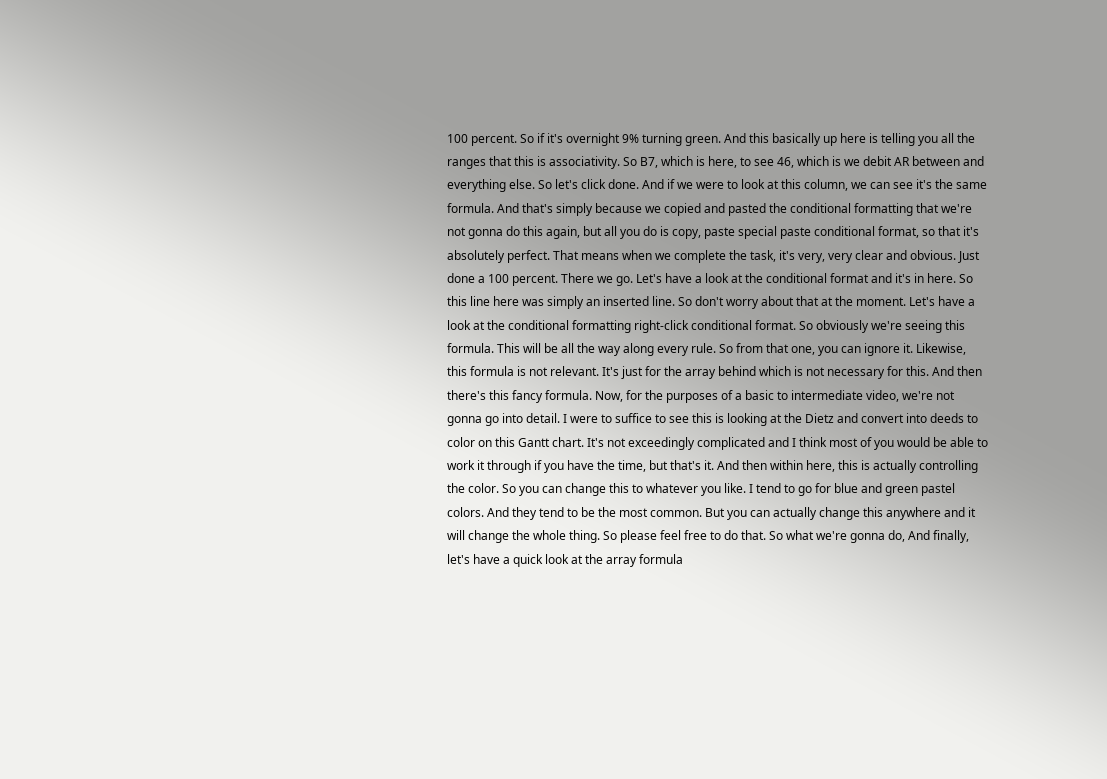100 percent. So if it's overnight 9% turning green. And this basically up here is telling you all the ranges that this is associativity. So B7, which is here, to see 46, which is we debit AR between and everything else. So let's click done. And if we were to look at this column, we can see it's the same formula. And that's simply because we copied and pasted the conditional formatting that we're not gonna do this again, but all you do is copy, paste special paste conditional format, so that it's absolutely perfect. That means when we complete the task, it's very, very clear and obvious. Just done a 100 percent. There we go. Let's have a look at the conditional format and it's in here. So this line here was simply an inserted line. So don't worry about that at the moment. Let's have a look at the conditional formatting right-click conditional format. So obviously we're seeing this formula. This will be all the way along every rule. So from that one, you can ignore it. Likewise, this formula is not relevant. It's just for the array behind which is not necessary for this. And then there's this fancy formula. Now, for the purposes of a basic to intermediate video, we're not gonna go into detail. I were to suffice to see this is looking at the Dietz and convert into deeds to color on this Gantt chart. It's not exceedingly complicated and I think most of you would be able to work it through if you have the time, but that's it. And then within here, this is actually controlling the color. So you can change this to whatever you like. I tend to go for blue and green pastel colors. And they tend to be the most common. But you can actually change this anywhere and it will change the whole thing. So please feel free to do that. So what we're gonna do, And finally, let's have a quick look at the array formula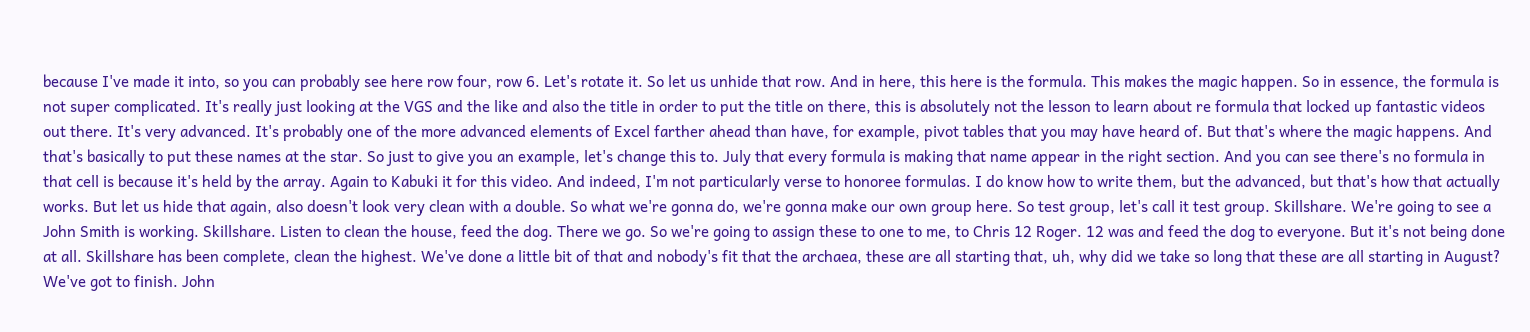because I've made it into, so you can probably see here row four, row 6. Let's rotate it. So let us unhide that row. And in here, this here is the formula. This makes the magic happen. So in essence, the formula is not super complicated. It's really just looking at the VGS and the like and also the title in order to put the title on there, this is absolutely not the lesson to learn about re formula that locked up fantastic videos out there. It's very advanced. It's probably one of the more advanced elements of Excel farther ahead than have, for example, pivot tables that you may have heard of. But that's where the magic happens. And that's basically to put these names at the star. So just to give you an example, let's change this to. July that every formula is making that name appear in the right section. And you can see there's no formula in that cell is because it's held by the array. Again to Kabuki it for this video. And indeed, I'm not particularly verse to honoree formulas. I do know how to write them, but the advanced, but that's how that actually works. But let us hide that again, also doesn't look very clean with a double. So what we're gonna do, we're gonna make our own group here. So test group, let's call it test group. Skillshare. We're going to see a John Smith is working. Skillshare. Listen to clean the house, feed the dog. There we go. So we're going to assign these to one to me, to Chris 12 Roger. 12 was and feed the dog to everyone. But it's not being done at all. Skillshare has been complete, clean the highest. We've done a little bit of that and nobody's fit that the archaea, these are all starting that, uh, why did we take so long that these are all starting in August? We've got to finish. John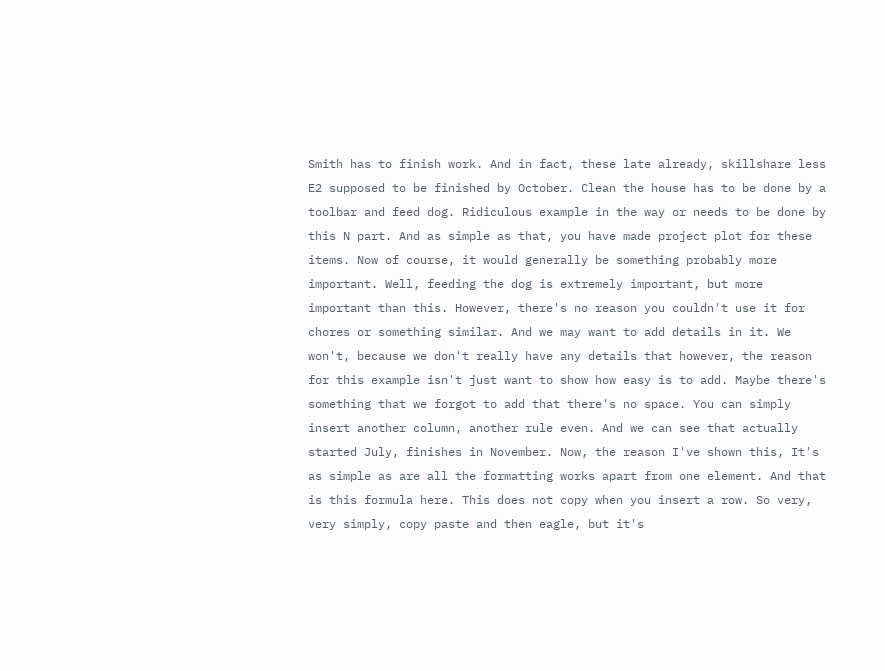Smith has to finish work. And in fact, these late already, skillshare less E2 supposed to be finished by October. Clean the house has to be done by a toolbar and feed dog. Ridiculous example in the way or needs to be done by this N part. And as simple as that, you have made project plot for these items. Now of course, it would generally be something probably more important. Well, feeding the dog is extremely important, but more important than this. However, there's no reason you couldn't use it for chores or something similar. And we may want to add details in it. We won't, because we don't really have any details that however, the reason for this example isn't just want to show how easy is to add. Maybe there's something that we forgot to add that there's no space. You can simply insert another column, another rule even. And we can see that actually started July, finishes in November. Now, the reason I've shown this, It's as simple as are all the formatting works apart from one element. And that is this formula here. This does not copy when you insert a row. So very, very simply, copy paste and then eagle, but it's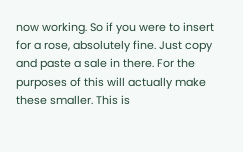now working. So if you were to insert for a rose, absolutely fine. Just copy and paste a sale in there. For the purposes of this will actually make these smaller. This is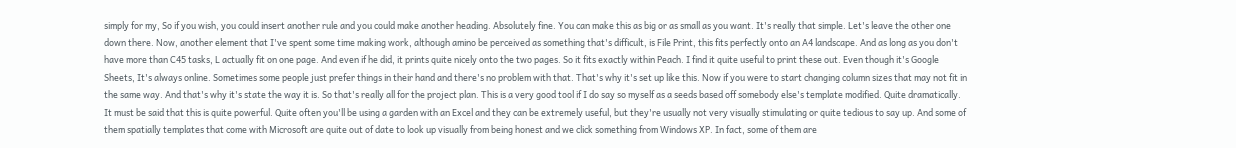simply for my, So if you wish, you could insert another rule and you could make another heading. Absolutely fine. You can make this as big or as small as you want. It's really that simple. Let's leave the other one down there. Now, another element that I've spent some time making work, although amino be perceived as something that's difficult, is File Print, this fits perfectly onto an A4 landscape. And as long as you don't have more than C45 tasks, L actually fit on one page. And even if he did, it prints quite nicely onto the two pages. So it fits exactly within Peach. I find it quite useful to print these out. Even though it's Google Sheets, It's always online. Sometimes some people just prefer things in their hand and there's no problem with that. That's why it's set up like this. Now if you were to start changing column sizes that may not fit in the same way. And that's why it's state the way it is. So that's really all for the project plan. This is a very good tool if I do say so myself as a seeds based off somebody else's template modified. Quite dramatically. It must be said that this is quite powerful. Quite often you'll be using a garden with an Excel and they can be extremely useful, but they're usually not very visually stimulating or quite tedious to say up. And some of them spatially templates that come with Microsoft are quite out of date to look up visually from being honest and we click something from Windows XP. In fact, some of them are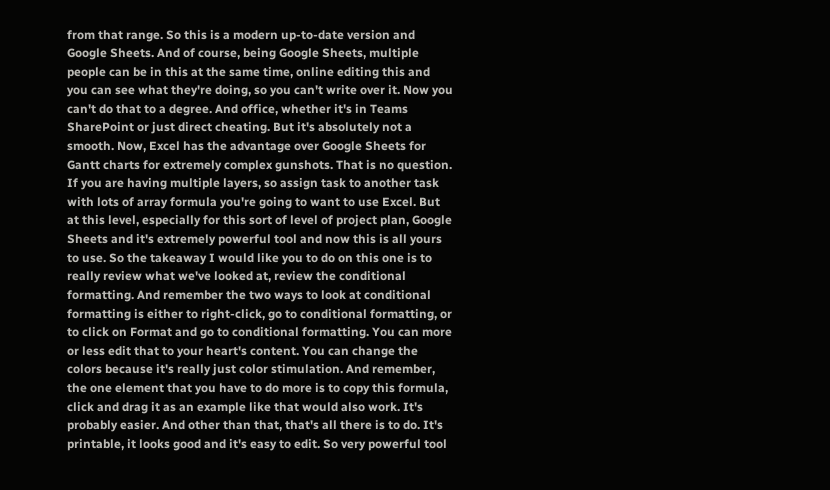from that range. So this is a modern up-to-date version and Google Sheets. And of course, being Google Sheets, multiple people can be in this at the same time, online editing this and you can see what they're doing, so you can't write over it. Now you can't do that to a degree. And office, whether it's in Teams SharePoint or just direct cheating. But it's absolutely not a smooth. Now, Excel has the advantage over Google Sheets for Gantt charts for extremely complex gunshots. That is no question. If you are having multiple layers, so assign task to another task with lots of array formula you're going to want to use Excel. But at this level, especially for this sort of level of project plan, Google Sheets and it's extremely powerful tool and now this is all yours to use. So the takeaway I would like you to do on this one is to really review what we've looked at, review the conditional formatting. And remember the two ways to look at conditional formatting is either to right-click, go to conditional formatting, or to click on Format and go to conditional formatting. You can more or less edit that to your heart's content. You can change the colors because it's really just color stimulation. And remember, the one element that you have to do more is to copy this formula, click and drag it as an example like that would also work. It's probably easier. And other than that, that's all there is to do. It's printable, it looks good and it's easy to edit. So very powerful tool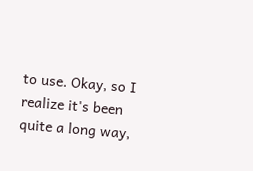to use. Okay, so I realize it's been quite a long way,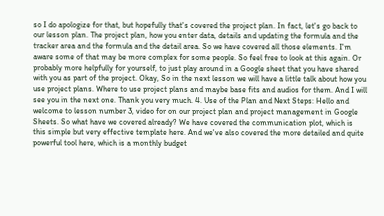so I do apologize for that, but hopefully that's covered the project plan. In fact, let's go back to our lesson plan. The project plan, how you enter data, details and updating the formula and the tracker area and the formula and the detail area. So we have covered all those elements. I'm aware some of that may be more complex for some people. So feel free to look at this again. Or probably more helpfully for yourself, to just play around in a Google sheet that you have shared with you as part of the project. Okay, So in the next lesson we will have a little talk about how you use project plans. Where to use project plans and maybe base fits and audios for them. And I will see you in the next one. Thank you very much. 4. Use of the Plan and Next Steps: Hello and welcome to lesson number 3, video for on our project plan and project management in Google Sheets. So what have we covered already? We have covered the communication plot, which is this simple but very effective template here. And we've also covered the more detailed and quite powerful tool here, which is a monthly budget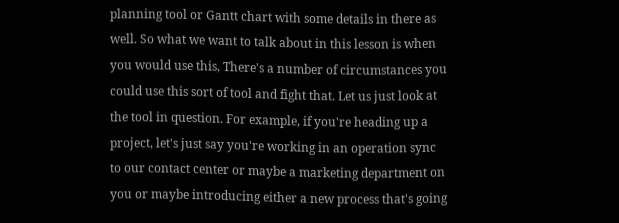planning tool or Gantt chart with some details in there as well. So what we want to talk about in this lesson is when you would use this, There's a number of circumstances you could use this sort of tool and fight that. Let us just look at the tool in question. For example, if you're heading up a project, let's just say you're working in an operation sync to our contact center or maybe a marketing department on you or maybe introducing either a new process that's going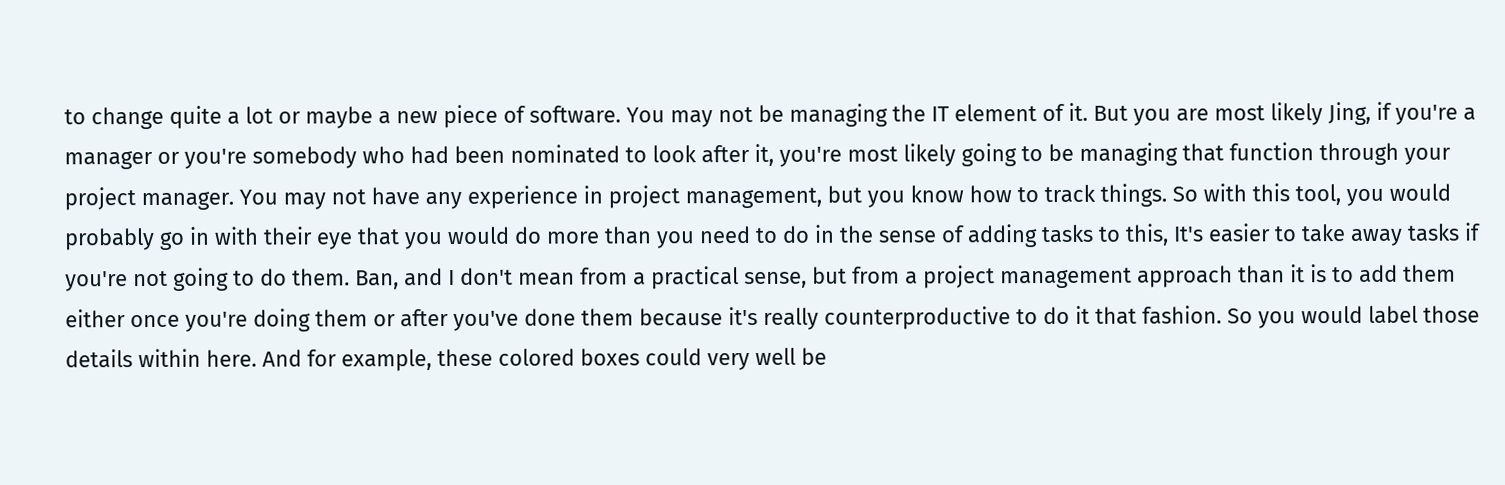to change quite a lot or maybe a new piece of software. You may not be managing the IT element of it. But you are most likely Jing, if you're a manager or you're somebody who had been nominated to look after it, you're most likely going to be managing that function through your project manager. You may not have any experience in project management, but you know how to track things. So with this tool, you would probably go in with their eye that you would do more than you need to do in the sense of adding tasks to this, It's easier to take away tasks if you're not going to do them. Ban, and I don't mean from a practical sense, but from a project management approach than it is to add them either once you're doing them or after you've done them because it's really counterproductive to do it that fashion. So you would label those details within here. And for example, these colored boxes could very well be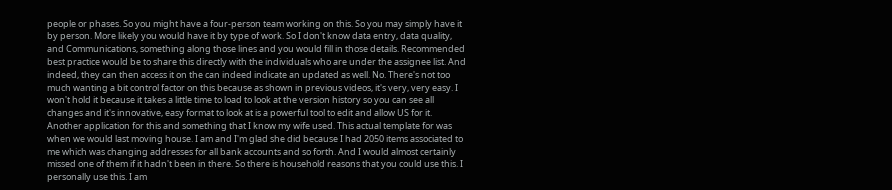people or phases. So you might have a four-person team working on this. So you may simply have it by person. More likely you would have it by type of work. So I don't know data entry, data quality, and Communications, something along those lines and you would fill in those details. Recommended best practice would be to share this directly with the individuals who are under the assignee list. And indeed, they can then access it on the can indeed indicate an updated as well. No. There's not too much wanting a bit control factor on this because as shown in previous videos, it's very, very easy. I won't hold it because it takes a little time to load to look at the version history so you can see all changes and it's innovative, easy format to look at is a powerful tool to edit and allow US for it. Another application for this and something that I know my wife used. This actual template for was when we would last moving house. I am and I'm glad she did because I had 2050 items associated to me which was changing addresses for all bank accounts and so forth. And I would almost certainly missed one of them if it hadn't been in there. So there is household reasons that you could use this. I personally use this. I am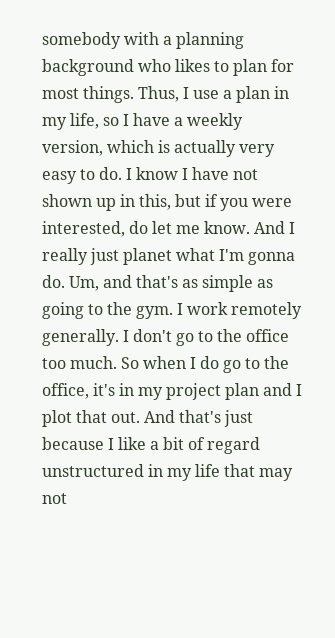somebody with a planning background who likes to plan for most things. Thus, I use a plan in my life, so I have a weekly version, which is actually very easy to do. I know I have not shown up in this, but if you were interested, do let me know. And I really just planet what I'm gonna do. Um, and that's as simple as going to the gym. I work remotely generally. I don't go to the office too much. So when I do go to the office, it's in my project plan and I plot that out. And that's just because I like a bit of regard unstructured in my life that may not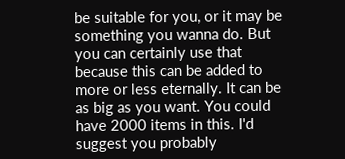be suitable for you, or it may be something you wanna do. But you can certainly use that because this can be added to more or less eternally. It can be as big as you want. You could have 2000 items in this. I'd suggest you probably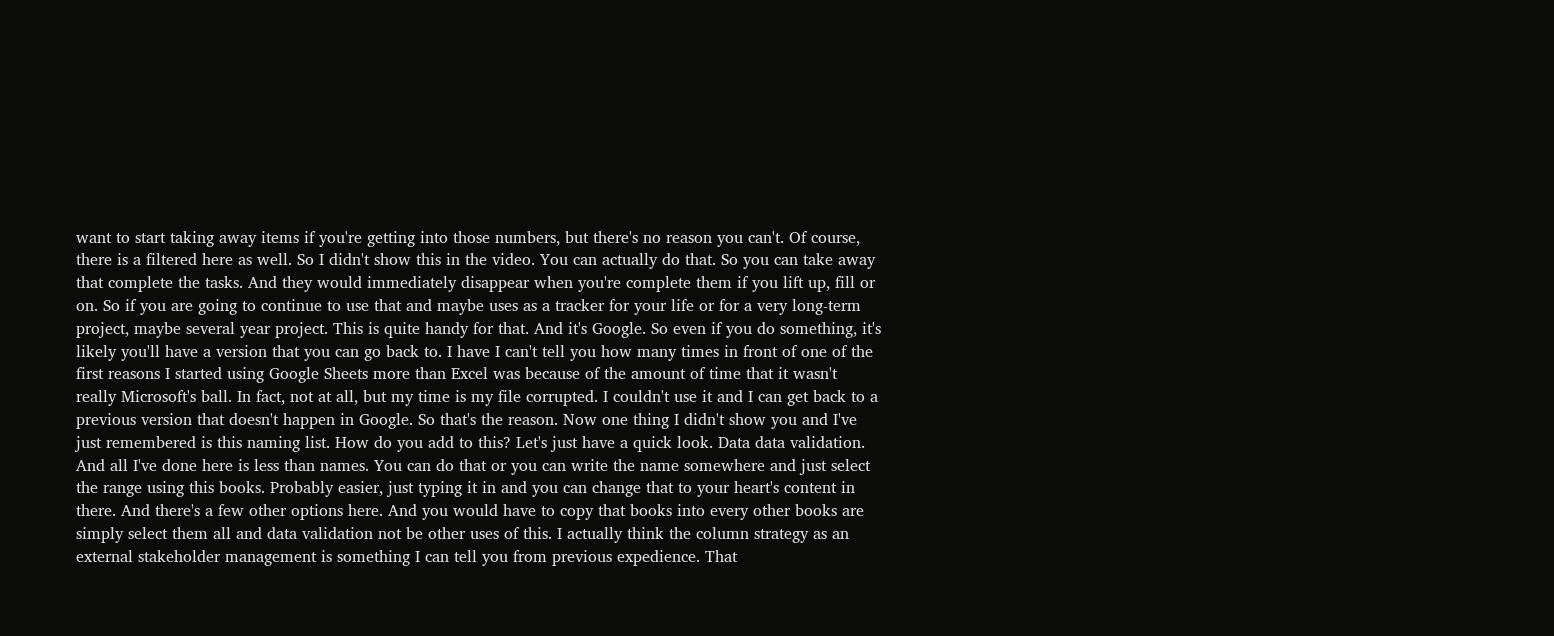want to start taking away items if you're getting into those numbers, but there's no reason you can't. Of course, there is a filtered here as well. So I didn't show this in the video. You can actually do that. So you can take away that complete the tasks. And they would immediately disappear when you're complete them if you lift up, fill or on. So if you are going to continue to use that and maybe uses as a tracker for your life or for a very long-term project, maybe several year project. This is quite handy for that. And it's Google. So even if you do something, it's likely you'll have a version that you can go back to. I have I can't tell you how many times in front of one of the first reasons I started using Google Sheets more than Excel was because of the amount of time that it wasn't really Microsoft's ball. In fact, not at all, but my time is my file corrupted. I couldn't use it and I can get back to a previous version that doesn't happen in Google. So that's the reason. Now one thing I didn't show you and I've just remembered is this naming list. How do you add to this? Let's just have a quick look. Data data validation. And all I've done here is less than names. You can do that or you can write the name somewhere and just select the range using this books. Probably easier, just typing it in and you can change that to your heart's content in there. And there's a few other options here. And you would have to copy that books into every other books are simply select them all and data validation not be other uses of this. I actually think the column strategy as an external stakeholder management is something I can tell you from previous expedience. That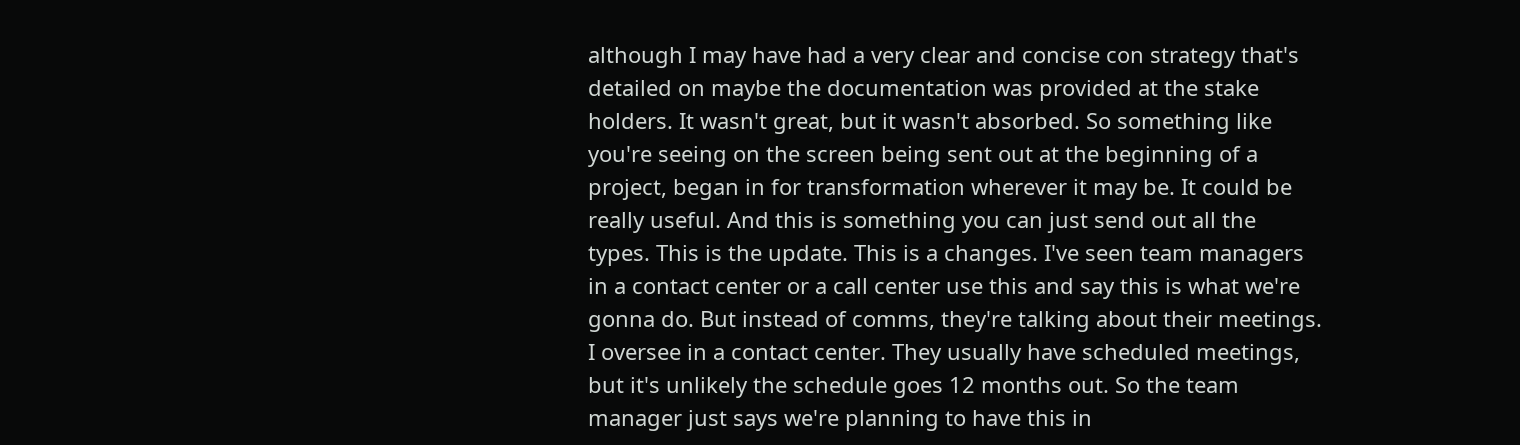although I may have had a very clear and concise con strategy that's detailed on maybe the documentation was provided at the stake holders. It wasn't great, but it wasn't absorbed. So something like you're seeing on the screen being sent out at the beginning of a project, began in for transformation wherever it may be. It could be really useful. And this is something you can just send out all the types. This is the update. This is a changes. I've seen team managers in a contact center or a call center use this and say this is what we're gonna do. But instead of comms, they're talking about their meetings. I oversee in a contact center. They usually have scheduled meetings, but it's unlikely the schedule goes 12 months out. So the team manager just says we're planning to have this in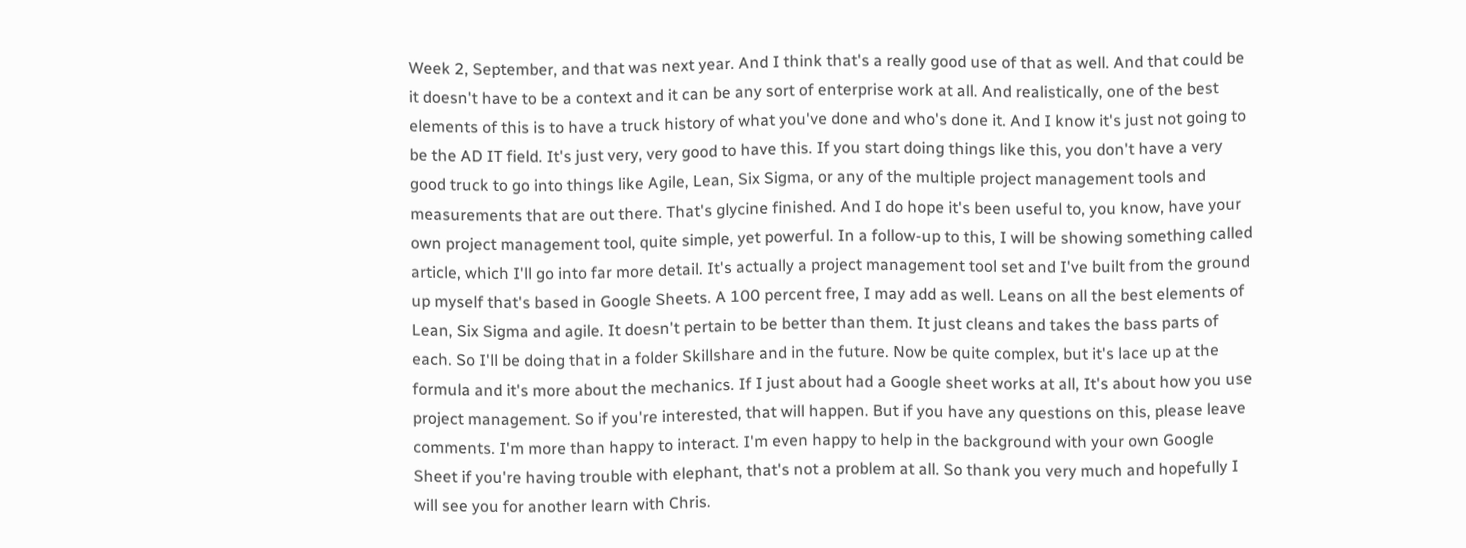Week 2, September, and that was next year. And I think that's a really good use of that as well. And that could be it doesn't have to be a context and it can be any sort of enterprise work at all. And realistically, one of the best elements of this is to have a truck history of what you've done and who's done it. And I know it's just not going to be the AD IT field. It's just very, very good to have this. If you start doing things like this, you don't have a very good truck to go into things like Agile, Lean, Six Sigma, or any of the multiple project management tools and measurements that are out there. That's glycine finished. And I do hope it's been useful to, you know, have your own project management tool, quite simple, yet powerful. In a follow-up to this, I will be showing something called article, which I'll go into far more detail. It's actually a project management tool set and I've built from the ground up myself that's based in Google Sheets. A 100 percent free, I may add as well. Leans on all the best elements of Lean, Six Sigma and agile. It doesn't pertain to be better than them. It just cleans and takes the bass parts of each. So I'll be doing that in a folder Skillshare and in the future. Now be quite complex, but it's lace up at the formula and it's more about the mechanics. If I just about had a Google sheet works at all, It's about how you use project management. So if you're interested, that will happen. But if you have any questions on this, please leave comments. I'm more than happy to interact. I'm even happy to help in the background with your own Google Sheet if you're having trouble with elephant, that's not a problem at all. So thank you very much and hopefully I will see you for another learn with Chris.